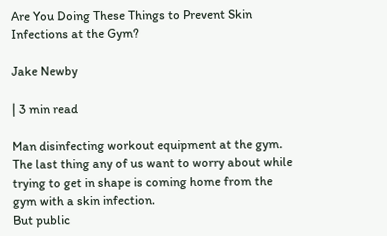Are You Doing These Things to Prevent Skin Infections at the Gym?

Jake Newby

| 3 min read

Man disinfecting workout equipment at the gym.
The last thing any of us want to worry about while trying to get in shape is coming home from the gym with a skin infection.
But public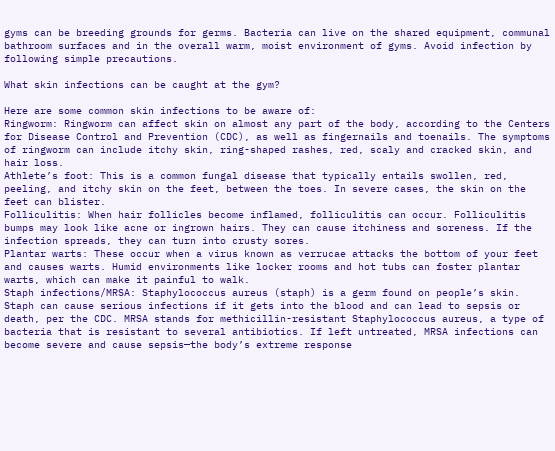gyms can be breeding grounds for germs. Bacteria can live on the shared equipment, communal bathroom surfaces and in the overall warm, moist environment of gyms. Avoid infection by following simple precautions.

What skin infections can be caught at the gym?

Here are some common skin infections to be aware of:
Ringworm: Ringworm can affect skin on almost any part of the body, according to the Centers for Disease Control and Prevention (CDC), as well as fingernails and toenails. The symptoms of ringworm can include itchy skin, ring-shaped rashes, red, scaly and cracked skin, and hair loss.
Athlete’s foot: This is a common fungal disease that typically entails swollen, red, peeling, and itchy skin on the feet, between the toes. In severe cases, the skin on the feet can blister.
Folliculitis: When hair follicles become inflamed, folliculitis can occur. Folliculitis bumps may look like acne or ingrown hairs. They can cause itchiness and soreness. If the infection spreads, they can turn into crusty sores.
Plantar warts: These occur when a virus known as verrucae attacks the bottom of your feet and causes warts. Humid environments like locker rooms and hot tubs can foster plantar warts, which can make it painful to walk.
Staph infections/MRSA: Staphylococcus aureus (staph) is a germ found on people’s skin. Staph can cause serious infections if it gets into the blood and can lead to sepsis or death, per the CDC. MRSA stands for methicillin-resistant Staphylococcus aureus, a type of bacteria that is resistant to several antibiotics. If left untreated, MRSA infections can become severe and cause sepsis—the body’s extreme response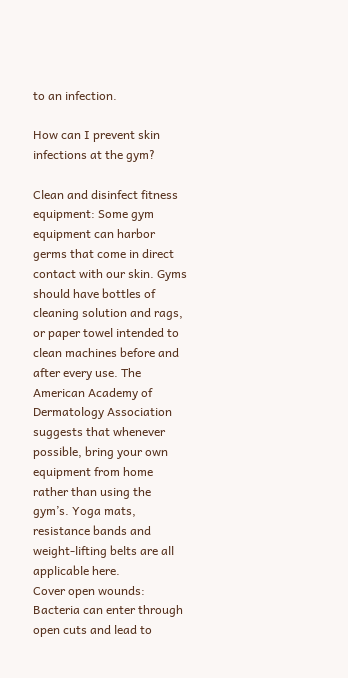to an infection.

How can I prevent skin infections at the gym?

Clean and disinfect fitness equipment: Some gym equipment can harbor germs that come in direct contact with our skin. Gyms should have bottles of cleaning solution and rags, or paper towel intended to clean machines before and after every use. The American Academy of Dermatology Association suggests that whenever possible, bring your own equipment from home rather than using the gym’s. Yoga mats, resistance bands and weight-lifting belts are all applicable here.
Cover open wounds: Bacteria can enter through open cuts and lead to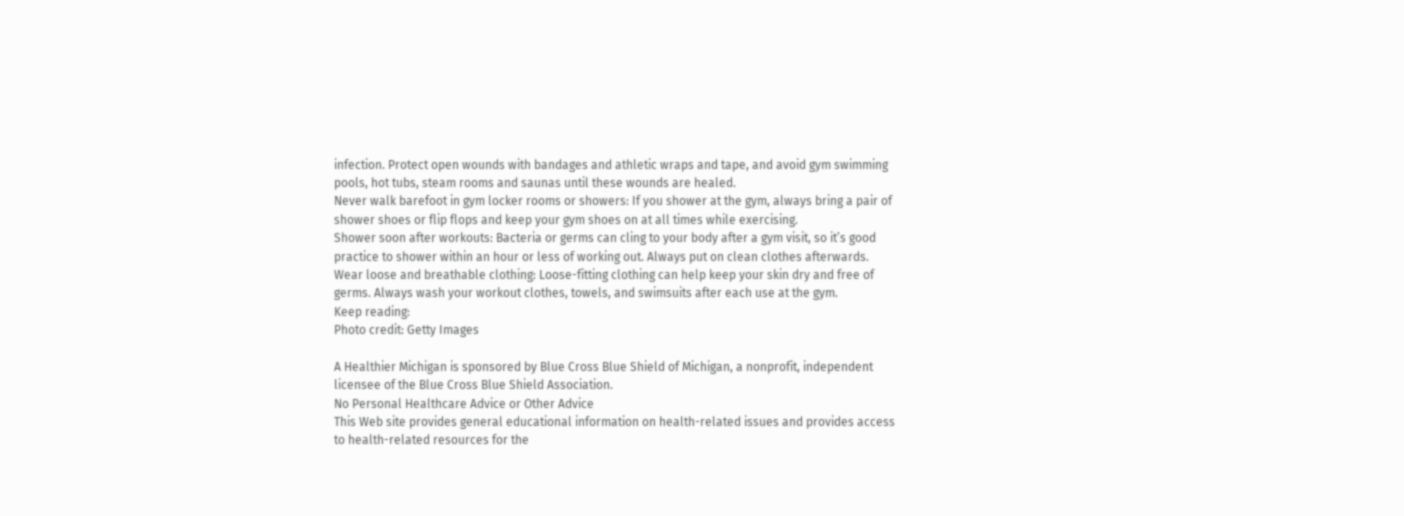infection. Protect open wounds with bandages and athletic wraps and tape, and avoid gym swimming pools, hot tubs, steam rooms and saunas until these wounds are healed.
Never walk barefoot in gym locker rooms or showers: If you shower at the gym, always bring a pair of shower shoes or flip flops and keep your gym shoes on at all times while exercising.
Shower soon after workouts: Bacteria or germs can cling to your body after a gym visit, so it’s good practice to shower within an hour or less of working out. Always put on clean clothes afterwards.
Wear loose and breathable clothing: Loose-fitting clothing can help keep your skin dry and free of germs. Always wash your workout clothes, towels, and swimsuits after each use at the gym.
Keep reading:
Photo credit: Getty Images

A Healthier Michigan is sponsored by Blue Cross Blue Shield of Michigan, a nonprofit, independent licensee of the Blue Cross Blue Shield Association.
No Personal Healthcare Advice or Other Advice
This Web site provides general educational information on health-related issues and provides access to health-related resources for the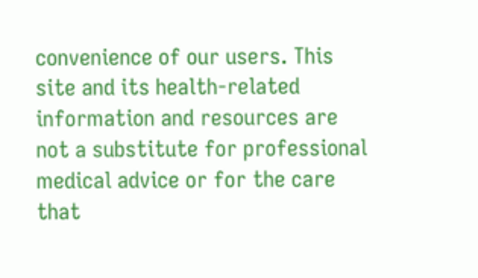convenience of our users. This site and its health-related information and resources are not a substitute for professional medical advice or for the care that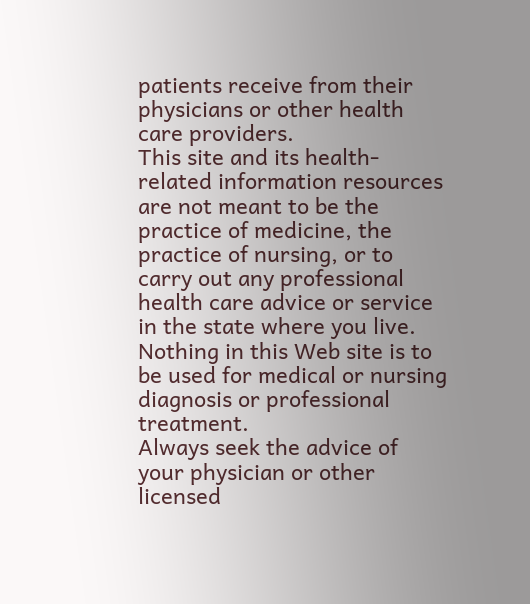patients receive from their physicians or other health care providers.
This site and its health-related information resources are not meant to be the practice of medicine, the practice of nursing, or to carry out any professional health care advice or service in the state where you live. Nothing in this Web site is to be used for medical or nursing diagnosis or professional treatment.
Always seek the advice of your physician or other licensed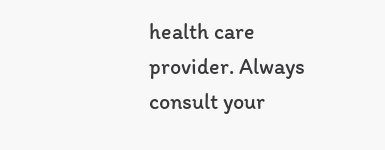health care provider. Always consult your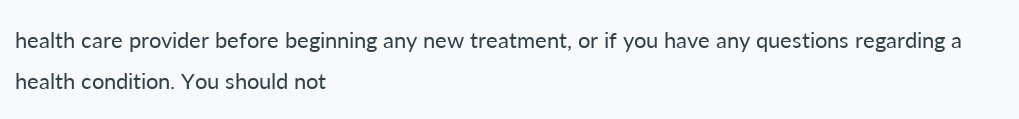health care provider before beginning any new treatment, or if you have any questions regarding a health condition. You should not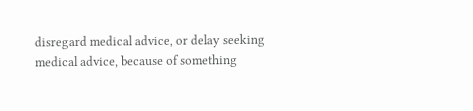disregard medical advice, or delay seeking medical advice, because of something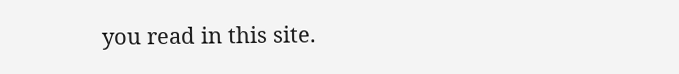you read in this site.